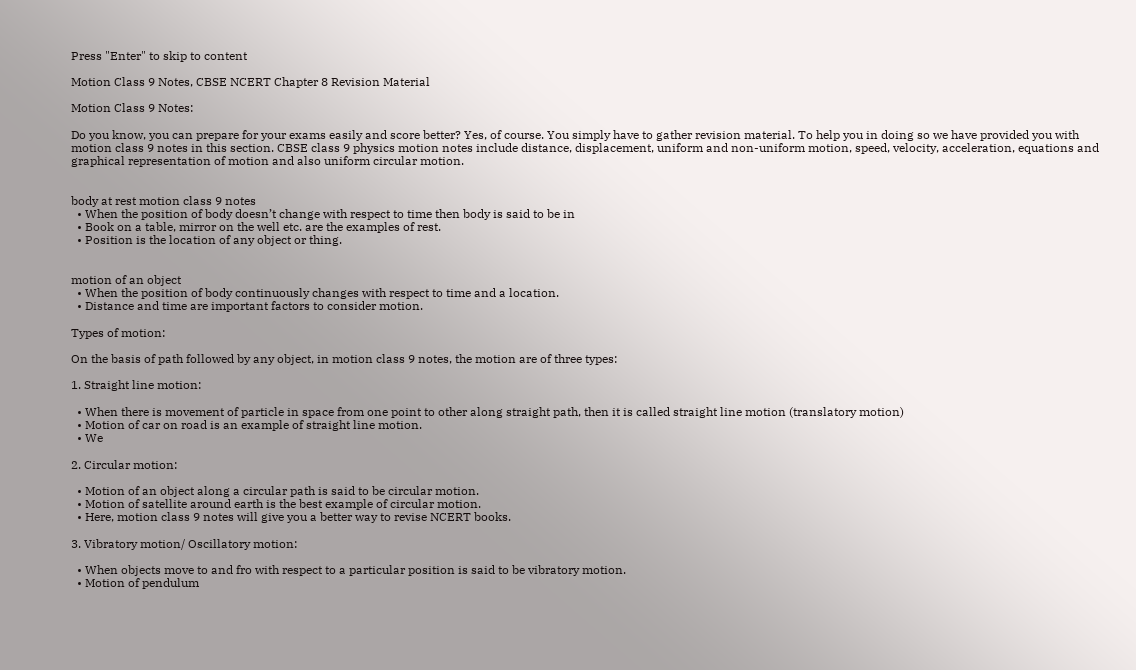Press "Enter" to skip to content

Motion Class 9 Notes, CBSE NCERT Chapter 8 Revision Material

Motion Class 9 Notes:

Do you know, you can prepare for your exams easily and score better? Yes, of course. You simply have to gather revision material. To help you in doing so we have provided you with motion class 9 notes in this section. CBSE class 9 physics motion notes include distance, displacement, uniform and non-uniform motion, speed, velocity, acceleration, equations and graphical representation of motion and also uniform circular motion.


body at rest motion class 9 notes
  • When the position of body doesn’t change with respect to time then body is said to be in
  • Book on a table, mirror on the well etc. are the examples of rest.
  • Position is the location of any object or thing.


motion of an object
  • When the position of body continuously changes with respect to time and a location.
  • Distance and time are important factors to consider motion.

Types of motion:

On the basis of path followed by any object, in motion class 9 notes, the motion are of three types:

1. Straight line motion:

  • When there is movement of particle in space from one point to other along straight path, then it is called straight line motion (translatory motion)
  • Motion of car on road is an example of straight line motion.
  • We

2. Circular motion:

  • Motion of an object along a circular path is said to be circular motion.
  • Motion of satellite around earth is the best example of circular motion.
  • Here, motion class 9 notes will give you a better way to revise NCERT books.

3. Vibratory motion/ Oscillatory motion:

  • When objects move to and fro with respect to a particular position is said to be vibratory motion.
  • Motion of pendulum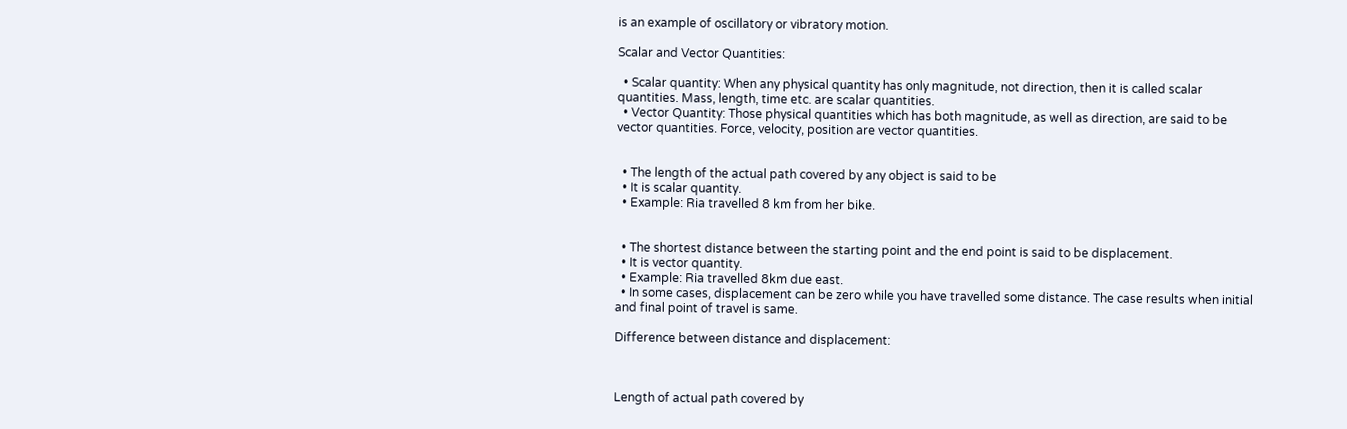is an example of oscillatory or vibratory motion.

Scalar and Vector Quantities:

  • Scalar quantity: When any physical quantity has only magnitude, not direction, then it is called scalar quantities. Mass, length, time etc. are scalar quantities.
  • Vector Quantity: Those physical quantities which has both magnitude, as well as direction, are said to be vector quantities. Force, velocity, position are vector quantities.


  • The length of the actual path covered by any object is said to be
  • It is scalar quantity.
  • Example: Ria travelled 8 km from her bike.


  • The shortest distance between the starting point and the end point is said to be displacement.
  • It is vector quantity.
  • Example: Ria travelled 8km due east.
  • In some cases, displacement can be zero while you have travelled some distance. The case results when initial and final point of travel is same.

Difference between distance and displacement:



Length of actual path covered by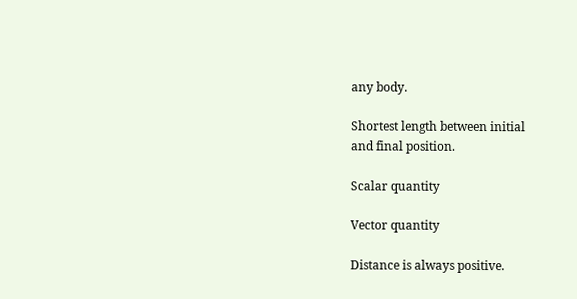any body.

Shortest length between initial
and final position.

Scalar quantity

Vector quantity

Distance is always positive.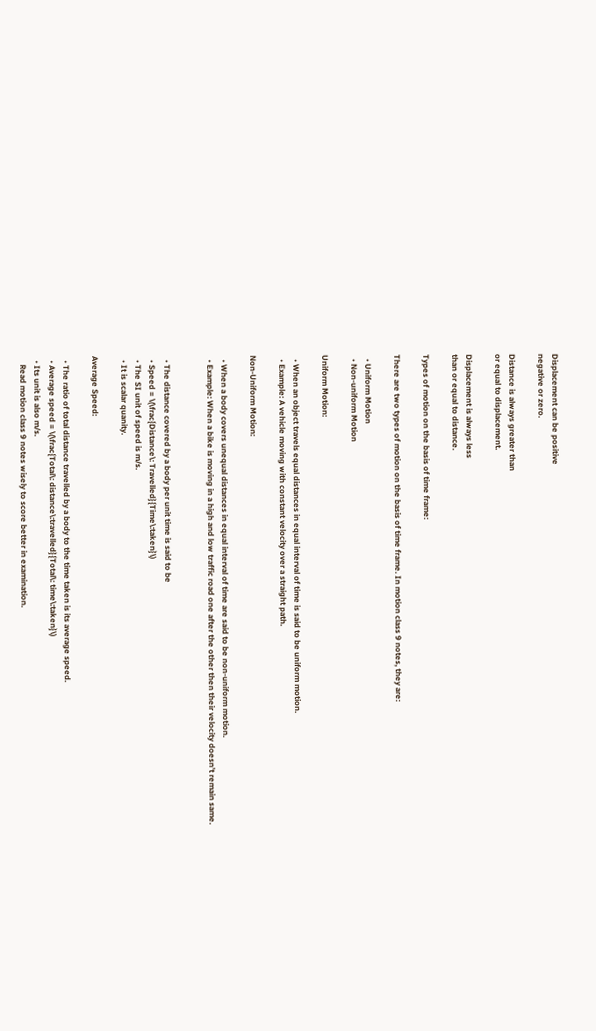Displacement can be positive
negative or zero.

Distance is always greater than
or equal to displacement.

Displacement is always less
than or equal to distance.

Types of motion on the basis of time frame:

There are two types of motion on the basis of time frame. In motion class 9 notes, they are:

  • Uniform Motion
  • Non-uniform Motion

Uniform Motion:

  • When an object travels equal distances in equal interval of time is said to be uniform motion.
  • Example: A vehicle moving with constant velocity over a straight path.

Non-Uniform Motion:

  • When a body covers unequal distances in equal interval of time are said to be non-uniform motion.
  • Example: When a bike is moving in a high and low traffic road one after the other then their velocity doesn’t remain same.


  • The distance covered by a body per unit time is said to be
  • Speed = \(\frac{Distance\: Travelled}{Time\:taken}\)
  • The SI unit of speed is m/s.
  • It is scalar quanity.

Average Speed:

  • The ratio of total distance travelled by a body to the time taken is its average speed.
  • Average speed = \(\frac{Total\: distance\:travelled}{Total\: time\:taken}\)
  • Its unit is also m/s.
    Read motion class 9 notes wisely to score better in examination.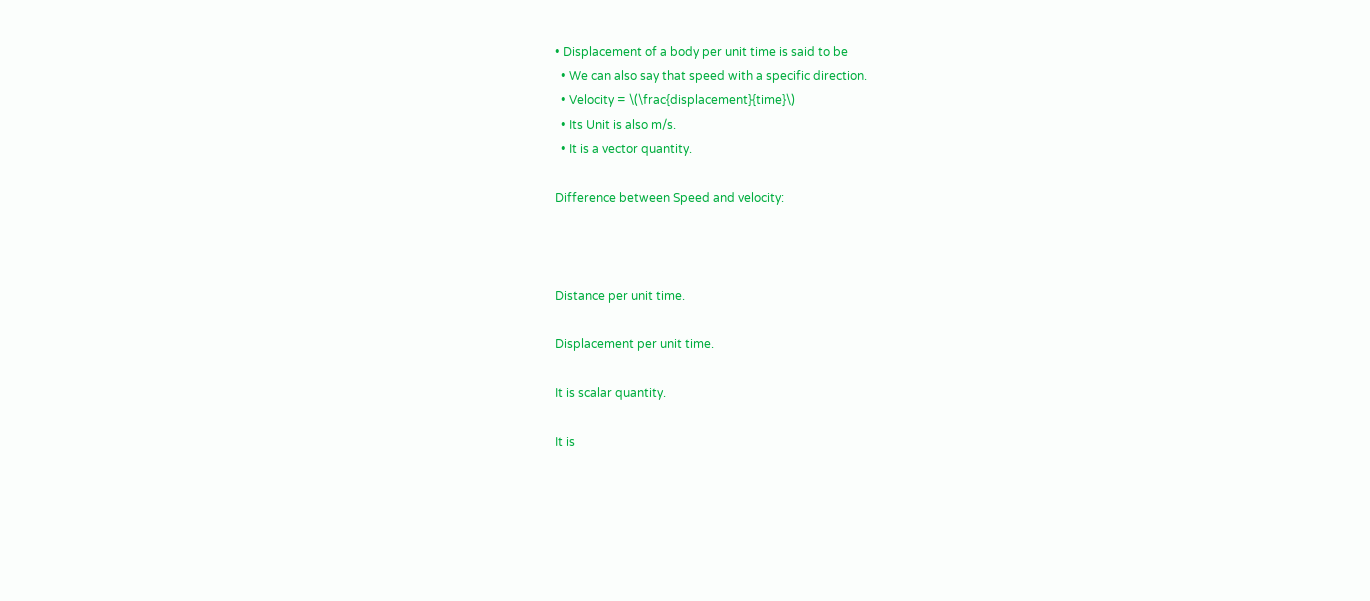• Displacement of a body per unit time is said to be
  • We can also say that speed with a specific direction.
  • Velocity = \(\frac{displacement}{time}\)
  • Its Unit is also m/s.
  • It is a vector quantity.

Difference between Speed and velocity:



Distance per unit time.

Displacement per unit time.

It is scalar quantity.

It is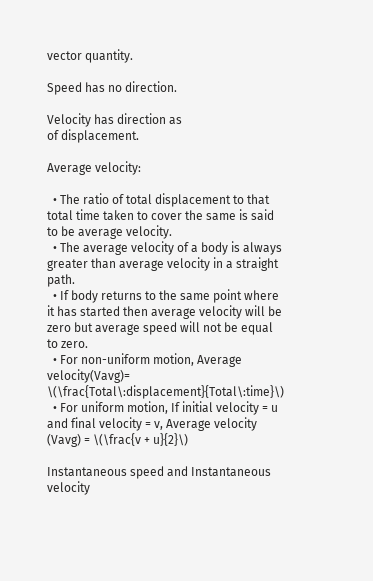vector quantity.

Speed has no direction.

Velocity has direction as
of displacement.

Average velocity:

  • The ratio of total displacement to that total time taken to cover the same is said to be average velocity.
  • The average velocity of a body is always greater than average velocity in a straight path.
  • If body returns to the same point where it has started then average velocity will be zero but average speed will not be equal to zero.
  • For non-uniform motion, Average velocity(Vavg)= \(\frac{Total\:displacement}{Total\:time}\)
  • For uniform motion, If initial velocity = u and final velocity = v, Average velocity (Vavg) = \(\frac{v + u}{2}\)

Instantaneous speed and Instantaneous velocity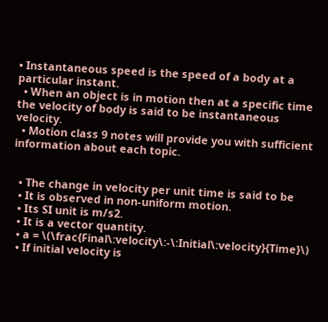• Instantaneous speed is the speed of a body at a particular instant.
  • When an object is in motion then at a specific time the velocity of body is said to be instantaneous velocity.
  • Motion class 9 notes will provide you with sufficient information about each topic.


  • The change in velocity per unit time is said to be
  • It is observed in non-uniform motion.
  • Its SI unit is m/s2.
  • It is a vector quantity.
  • a = \(\frac{Final\:velocity\:-\:Initial\:velocity}{Time}\)
  • If initial velocity is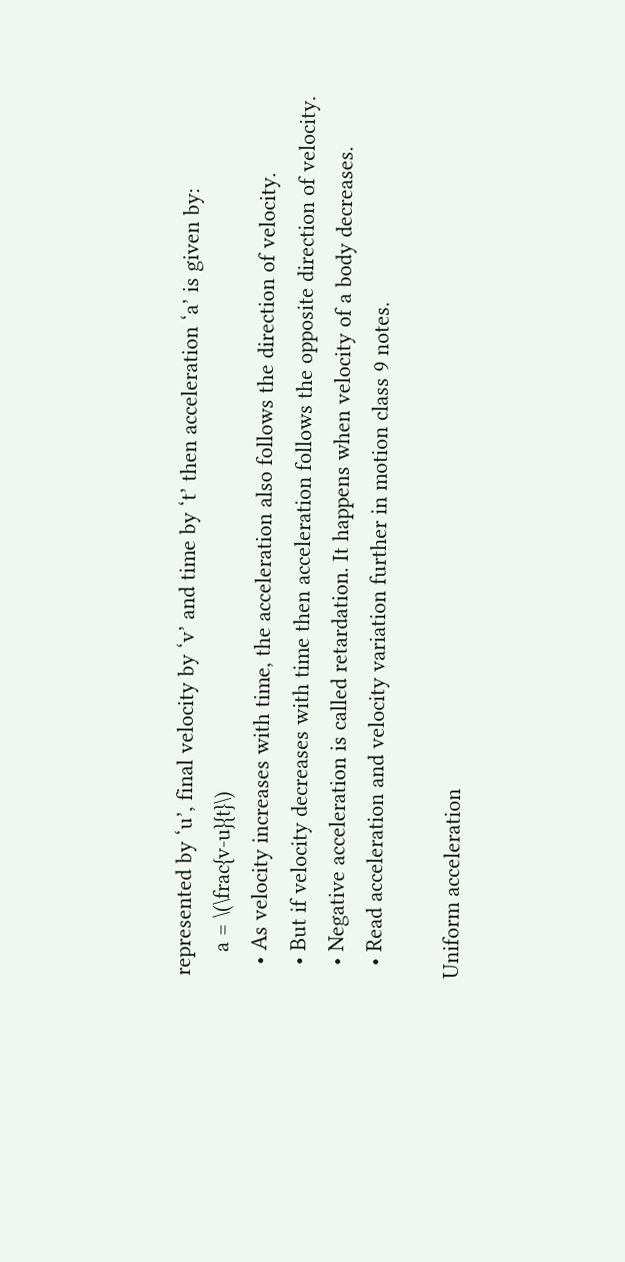represented by ‘u’, final velocity by ‘v’ and time by ‘t’ then acceleration ‘a’ is given by:
    a = \(\frac{v-u}{t}\)
  • As velocity increases with time, the acceleration also follows the direction of velocity.
  • But if velocity decreases with time then acceleration follows the opposite direction of velocity.
  • Negative acceleration is called retardation. It happens when velocity of a body decreases.
  • Read acceleration and velocity variation further in motion class 9 notes.

Uniform acceleration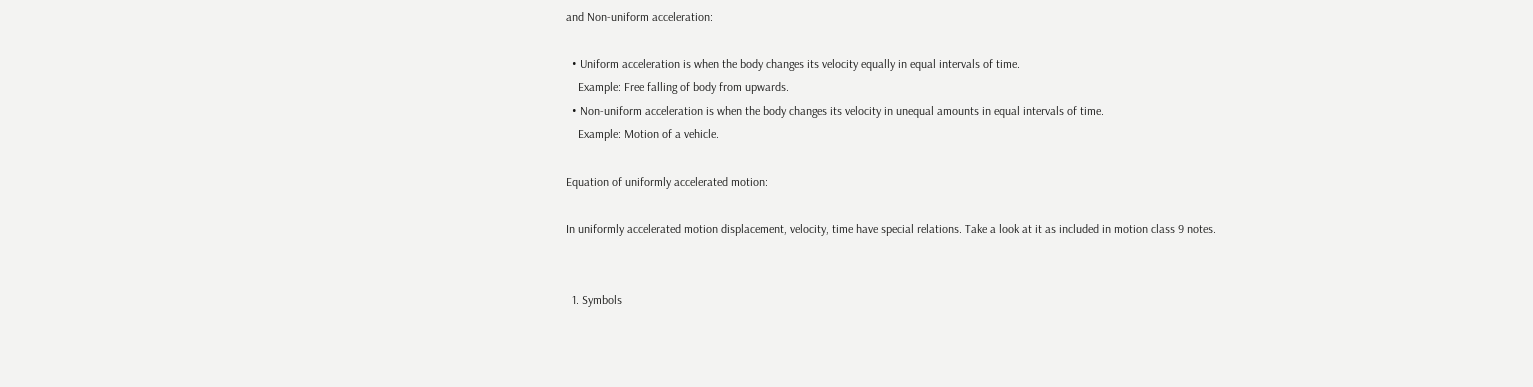and Non-uniform acceleration:

  • Uniform acceleration is when the body changes its velocity equally in equal intervals of time.
    Example: Free falling of body from upwards.
  • Non-uniform acceleration is when the body changes its velocity in unequal amounts in equal intervals of time.
    Example: Motion of a vehicle.

Equation of uniformly accelerated motion:

In uniformly accelerated motion displacement, velocity, time have special relations. Take a look at it as included in motion class 9 notes.


  1. Symbols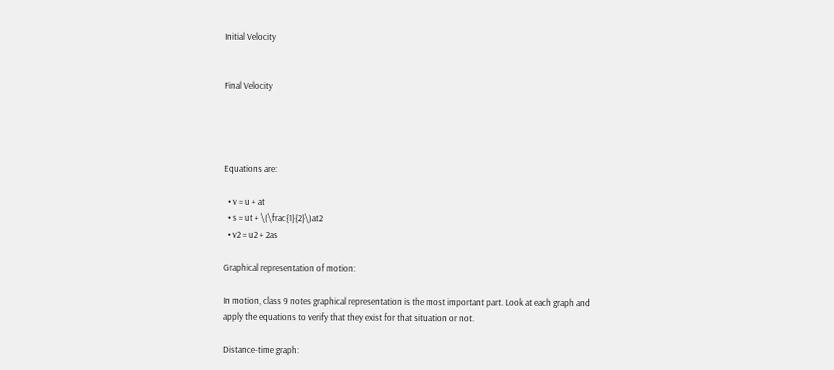Initial Velocity


Final Velocity




Equations are:

  • v = u + at
  • s = ut + \(\frac{1}{2}\)at2
  • v2 = u2 + 2as

Graphical representation of motion:

In motion, class 9 notes graphical representation is the most important part. Look at each graph and apply the equations to verify that they exist for that situation or not.

Distance-time graph: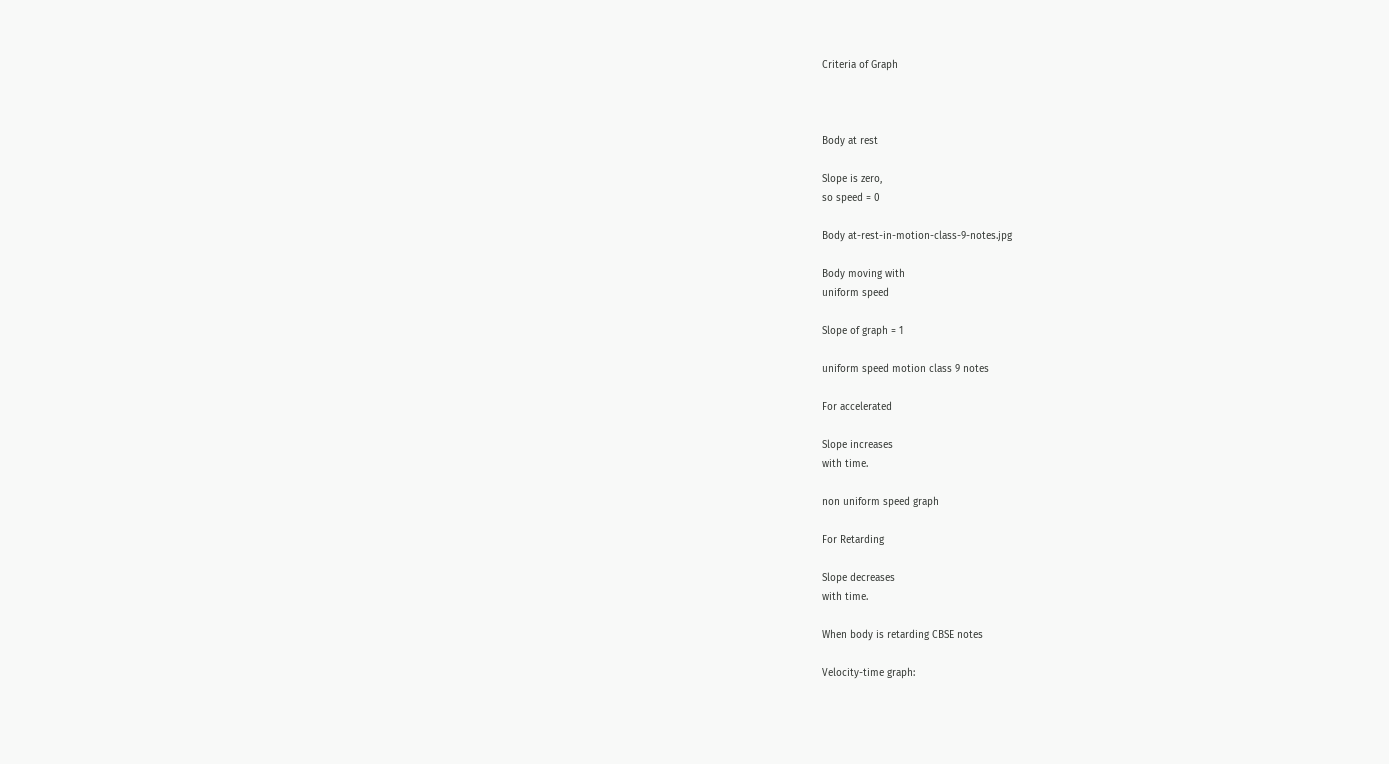Criteria of Graph



Body at rest

Slope is zero,
so speed = 0

Body at-rest-in-motion-class-9-notes.jpg

Body moving with
uniform speed

Slope of graph = 1

uniform speed motion class 9 notes

For accelerated

Slope increases
with time.

non uniform speed graph

For Retarding

Slope decreases
with time.

When body is retarding CBSE notes

Velocity-time graph: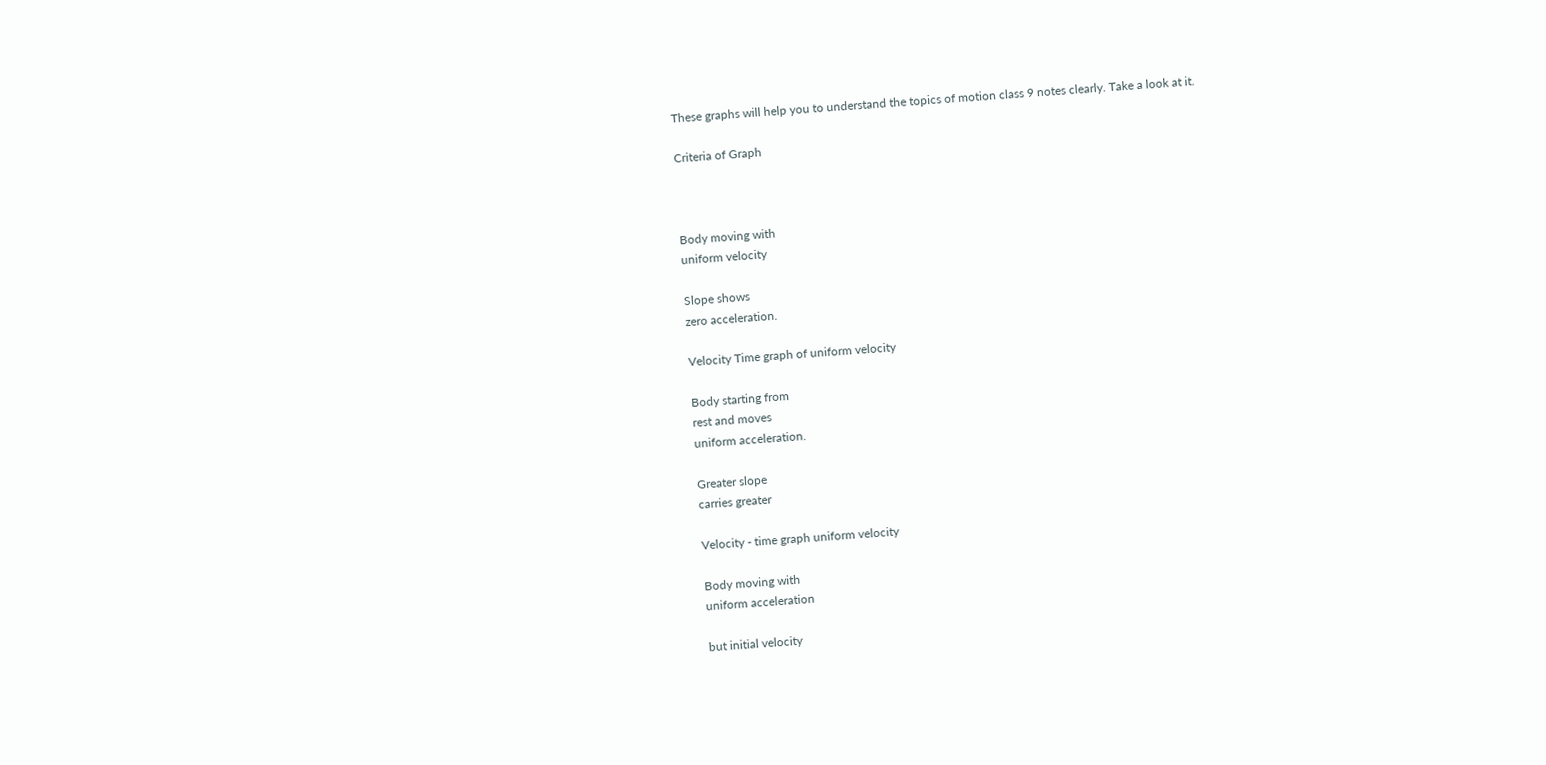These graphs will help you to understand the topics of motion class 9 notes clearly. Take a look at it.

Criteria of Graph



Body moving with
uniform velocity

Slope shows
zero acceleration.

Velocity Time graph of uniform velocity

Body starting from
rest and moves
uniform acceleration.

Greater slope
carries greater

Velocity - time graph uniform velocity

Body moving with
uniform acceleration

but initial velocity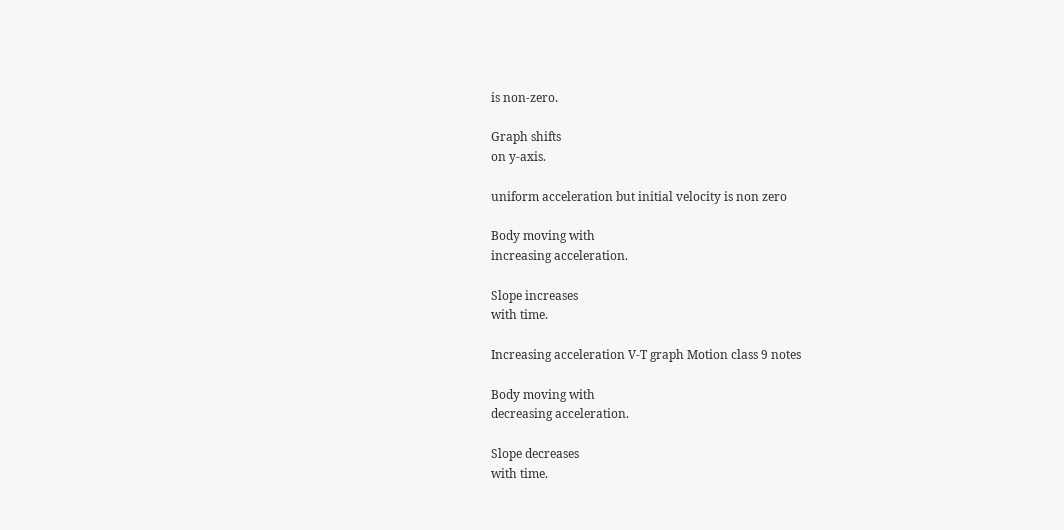is non-zero.

Graph shifts
on y-axis.

uniform acceleration but initial velocity is non zero

Body moving with
increasing acceleration.

Slope increases
with time.

Increasing acceleration V-T graph Motion class 9 notes

Body moving with
decreasing acceleration.

Slope decreases
with time.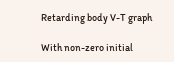Retarding body V-T graph

With non-zero initial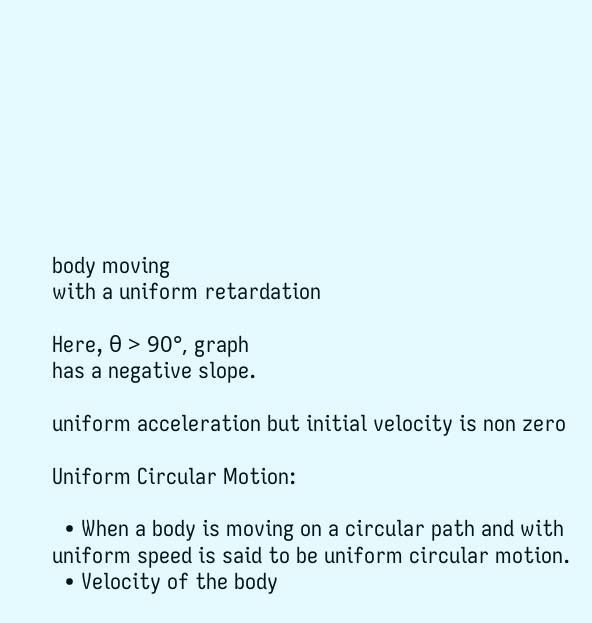body moving
with a uniform retardation

Here, θ > 90°, graph
has a negative slope.

uniform acceleration but initial velocity is non zero

Uniform Circular Motion:

  • When a body is moving on a circular path and with uniform speed is said to be uniform circular motion.
  • Velocity of the body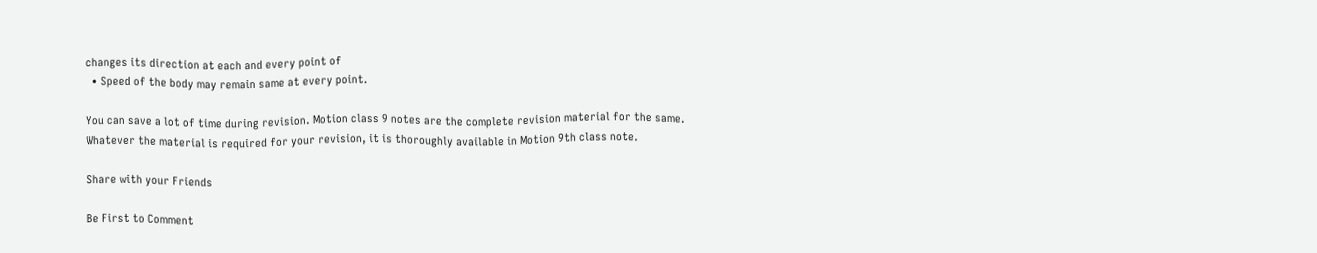changes its direction at each and every point of
  • Speed of the body may remain same at every point.

You can save a lot of time during revision. Motion class 9 notes are the complete revision material for the same. Whatever the material is required for your revision, it is thoroughly available in Motion 9th class note.

Share with your Friends

Be First to Comment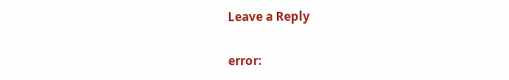Leave a Reply

error: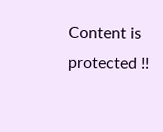Content is protected !!